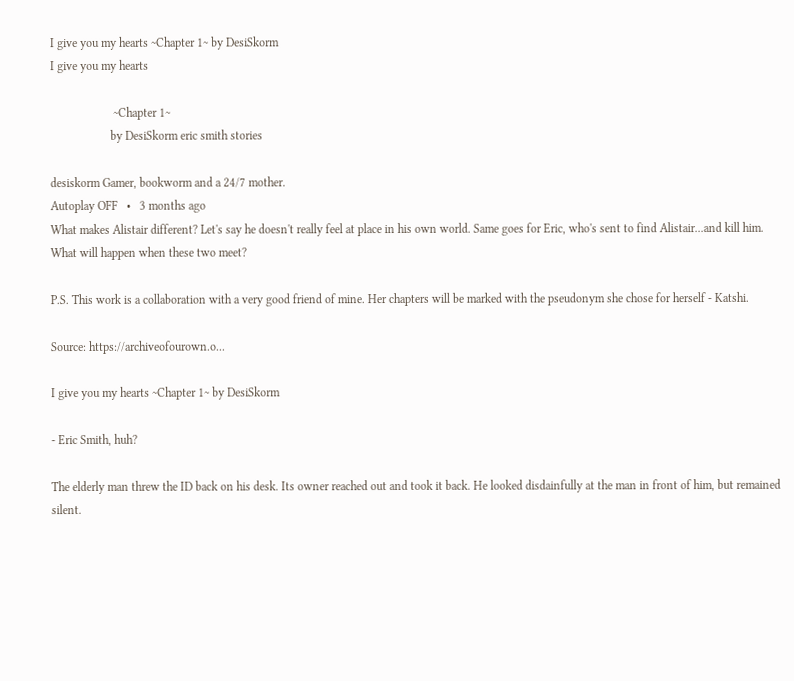I give you my hearts ~Chapter 1~ by DesiSkorm
I give you my hearts

                     ~Chapter 1~
                    by DesiSkorm eric smith stories

desiskorm Gamer, bookworm and a 24/7 mother.
Autoplay OFF   •   3 months ago
What makes Alistair different? Let's say he doesn't really feel at place in his own world. Same goes for Eric, who's sent to find Alistair...and kill him. What will happen when these two meet?

P.S. This work is a collaboration with a very good friend of mine. Her chapters will be marked with the pseudonym she chose for herself - Katshi.

Source: https://archiveofourown.o...

I give you my hearts ~Chapter 1~ by DesiSkorm

- Eric Smith, huh?

The elderly man threw the ID back on his desk. Its owner reached out and took it back. He looked disdainfully at the man in front of him, but remained silent.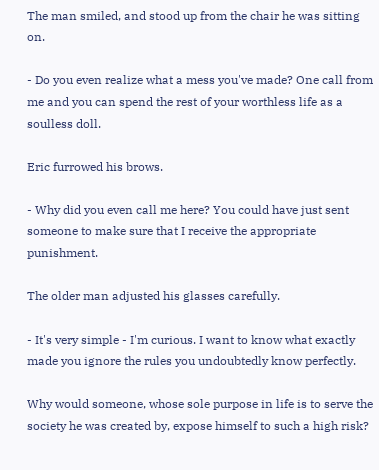The man smiled, and stood up from the chair he was sitting on.

- Do you even realize what a mess you've made? One call from me and you can spend the rest of your worthless life as a soulless doll.

Eric furrowed his brows.

- Why did you even call me here? You could have just sent someone to make sure that I receive the appropriate punishment.

The older man adjusted his glasses carefully.

- It's very simple - I'm curious. I want to know what exactly made you ignore the rules you undoubtedly know perfectly.

Why would someone, whose sole purpose in life is to serve the society he was created by, expose himself to such a high risk?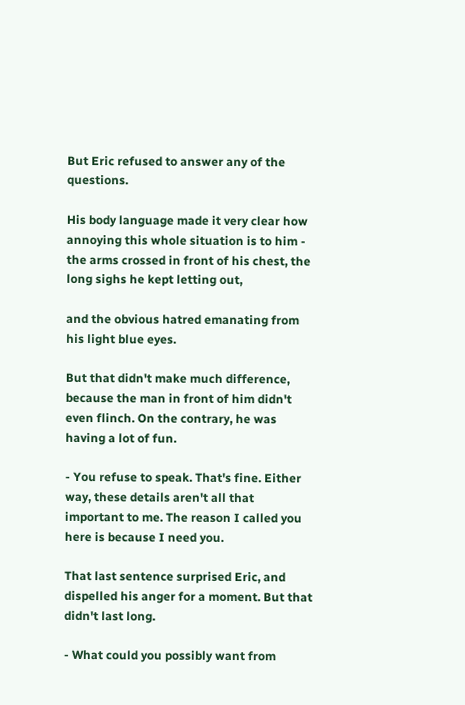But Eric refused to answer any of the questions.

His body language made it very clear how annoying this whole situation is to him - the arms crossed in front of his chest, the long sighs he kept letting out,

and the obvious hatred emanating from his light blue eyes.

But that didn't make much difference, because the man in front of him didn't even flinch. On the contrary, he was having a lot of fun.

- You refuse to speak. That's fine. Either way, these details aren't all that important to me. The reason I called you here is because I need you.

That last sentence surprised Eric, and dispelled his anger for a moment. But that didn't last long.

- What could you possibly want from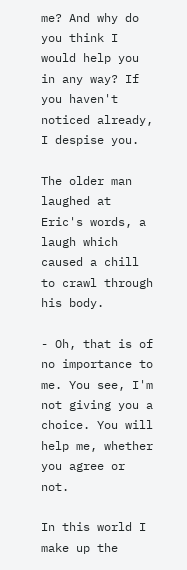me? And why do you think I would help you in any way? If you haven't noticed already, I despise you.

The older man laughed at Eric's words, a laugh which caused a chill to crawl through his body.

- Oh, that is of no importance to me. You see, I'm not giving you a choice. You will help me, whether you agree or not.

In this world I make up the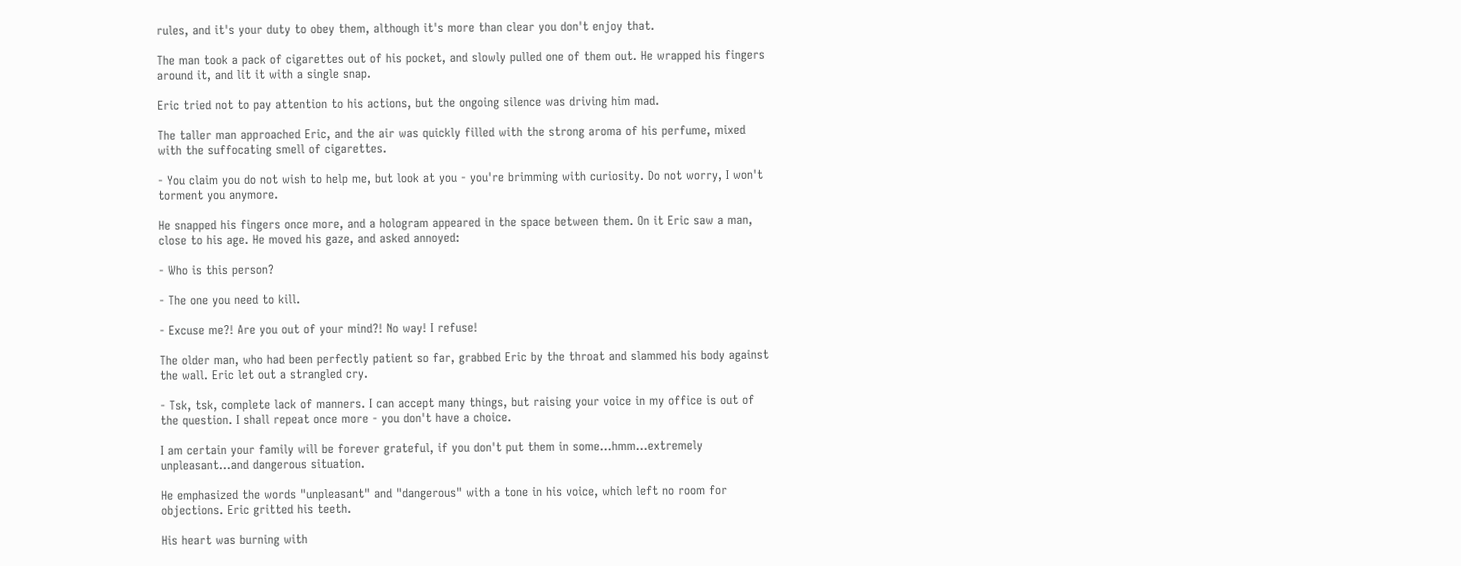rules, and it's your duty to obey them, although it's more than clear you don't enjoy that.

The man took a pack of cigarettes out of his pocket, and slowly pulled one of them out. He wrapped his fingers around it, and lit it with a single snap.

Eric tried not to pay attention to his actions, but the ongoing silence was driving him mad.

The taller man approached Eric, and the air was quickly filled with the strong aroma of his perfume, mixed with the suffocating smell of cigarettes.

- You claim you do not wish to help me, but look at you - you're brimming with curiosity. Do not worry, I won't torment you anymore.

He snapped his fingers once more, and a hologram appeared in the space between them. On it Eric saw a man, close to his age. He moved his gaze, and asked annoyed:

- Who is this person?

- The one you need to kill.

- Excuse me?! Are you out of your mind?! No way! I refuse!

The older man, who had been perfectly patient so far, grabbed Eric by the throat and slammed his body against the wall. Eric let out a strangled cry.

- Tsk, tsk, complete lack of manners. I can accept many things, but raising your voice in my office is out of the question. I shall repeat once more - you don't have a choice.

I am certain your family will be forever grateful, if you don't put them in some...hmm...extremely unpleasant...and dangerous situation.

He emphasized the words "unpleasant" and "dangerous" with a tone in his voice, which left no room for objections. Eric gritted his teeth.

His heart was burning with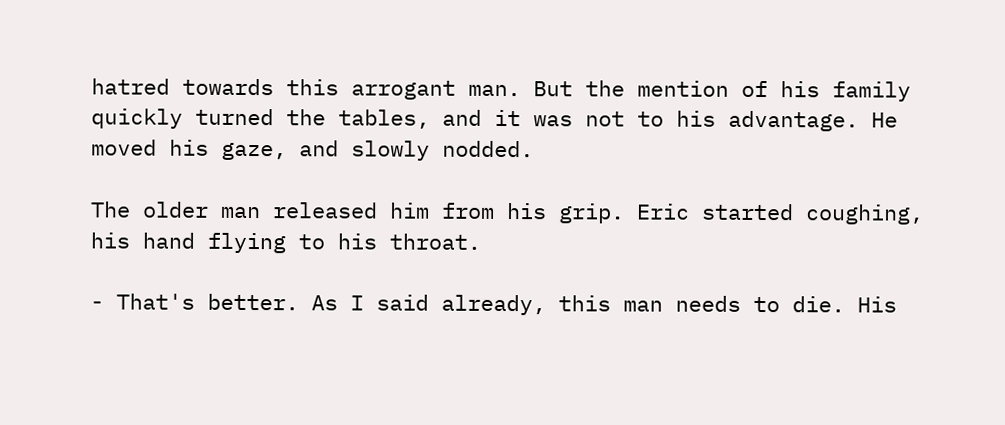hatred towards this arrogant man. But the mention of his family quickly turned the tables, and it was not to his advantage. He moved his gaze, and slowly nodded.

The older man released him from his grip. Eric started coughing, his hand flying to his throat.

- That's better. As I said already, this man needs to die. His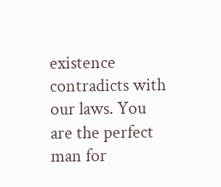existence contradicts with our laws. You are the perfect man for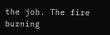the job. The fire burning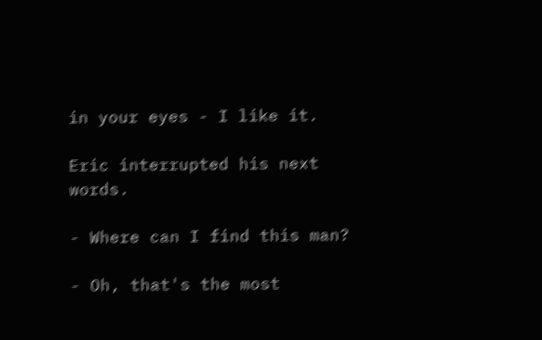in your eyes - I like it.

Eric interrupted his next words.

- Where can I find this man?

- Oh, that's the most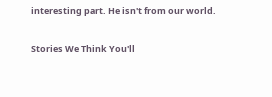interesting part. He isn't from our world.

Stories We Think You'll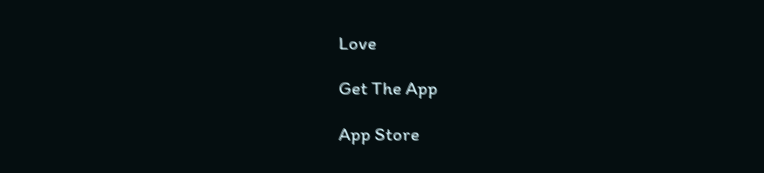Love

Get The App

App Store